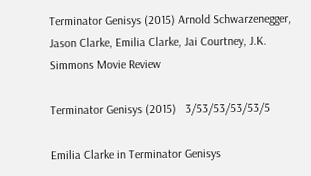Terminator Genisys (2015) Arnold Schwarzenegger, Jason Clarke, Emilia Clarke, Jai Courtney, J.K. Simmons Movie Review

Terminator Genisys (2015)   3/53/53/53/53/5

Emilia Clarke in Terminator Genisys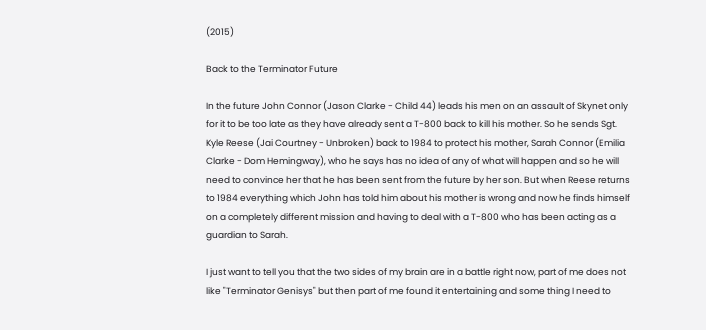(2015)

Back to the Terminator Future

In the future John Connor (Jason Clarke - Child 44) leads his men on an assault of Skynet only for it to be too late as they have already sent a T-800 back to kill his mother. So he sends Sgt. Kyle Reese (Jai Courtney - Unbroken) back to 1984 to protect his mother, Sarah Connor (Emilia Clarke - Dom Hemingway), who he says has no idea of any of what will happen and so he will need to convince her that he has been sent from the future by her son. But when Reese returns to 1984 everything which John has told him about his mother is wrong and now he finds himself on a completely different mission and having to deal with a T-800 who has been acting as a guardian to Sarah.

I just want to tell you that the two sides of my brain are in a battle right now, part of me does not like "Terminator Genisys" but then part of me found it entertaining and some thing I need to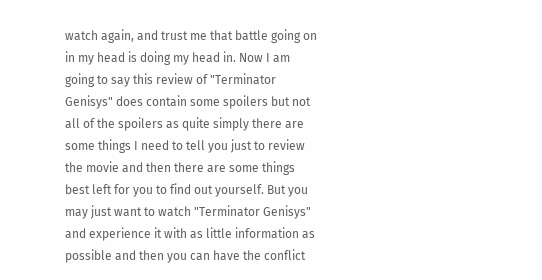watch again, and trust me that battle going on in my head is doing my head in. Now I am going to say this review of "Terminator Genisys" does contain some spoilers but not all of the spoilers as quite simply there are some things I need to tell you just to review the movie and then there are some things best left for you to find out yourself. But you may just want to watch "Terminator Genisys" and experience it with as little information as possible and then you can have the conflict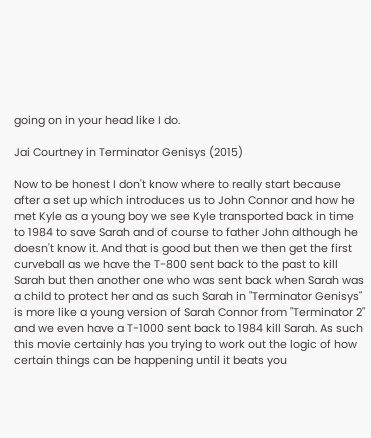going on in your head like I do.

Jai Courtney in Terminator Genisys (2015)

Now to be honest I don't know where to really start because after a set up which introduces us to John Connor and how he met Kyle as a young boy we see Kyle transported back in time to 1984 to save Sarah and of course to father John although he doesn't know it. And that is good but then we then get the first curveball as we have the T-800 sent back to the past to kill Sarah but then another one who was sent back when Sarah was a child to protect her and as such Sarah in "Terminator Genisys" is more like a young version of Sarah Connor from "Terminator 2" and we even have a T-1000 sent back to 1984 kill Sarah. As such this movie certainly has you trying to work out the logic of how certain things can be happening until it beats you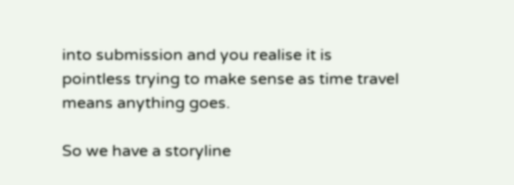into submission and you realise it is pointless trying to make sense as time travel means anything goes.

So we have a storyline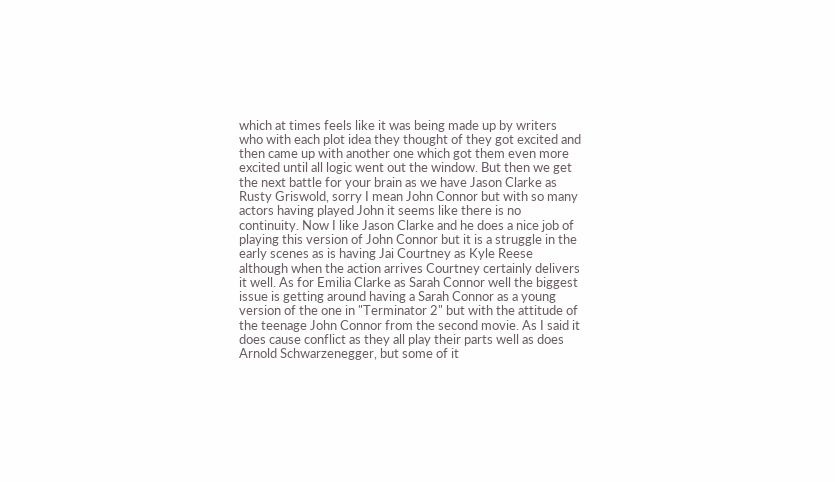which at times feels like it was being made up by writers who with each plot idea they thought of they got excited and then came up with another one which got them even more excited until all logic went out the window. But then we get the next battle for your brain as we have Jason Clarke as Rusty Griswold, sorry I mean John Connor but with so many actors having played John it seems like there is no continuity. Now I like Jason Clarke and he does a nice job of playing this version of John Connor but it is a struggle in the early scenes as is having Jai Courtney as Kyle Reese although when the action arrives Courtney certainly delivers it well. As for Emilia Clarke as Sarah Connor well the biggest issue is getting around having a Sarah Connor as a young version of the one in "Terminator 2" but with the attitude of the teenage John Connor from the second movie. As I said it does cause conflict as they all play their parts well as does Arnold Schwarzenegger, but some of it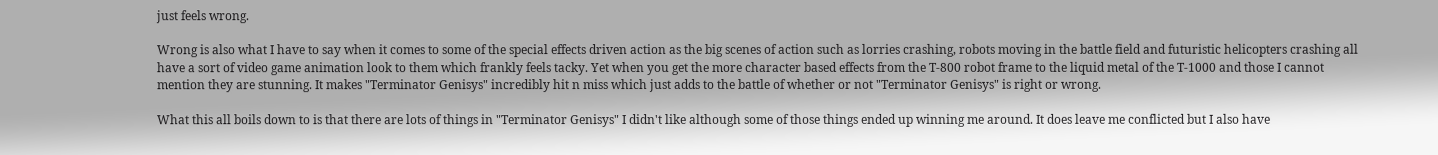just feels wrong.

Wrong is also what I have to say when it comes to some of the special effects driven action as the big scenes of action such as lorries crashing, robots moving in the battle field and futuristic helicopters crashing all have a sort of video game animation look to them which frankly feels tacky. Yet when you get the more character based effects from the T-800 robot frame to the liquid metal of the T-1000 and those I cannot mention they are stunning. It makes "Terminator Genisys" incredibly hit n miss which just adds to the battle of whether or not "Terminator Genisys" is right or wrong.

What this all boils down to is that there are lots of things in "Terminator Genisys" I didn't like although some of those things ended up winning me around. It does leave me conflicted but I also have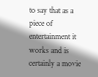to say that as a piece of entertainment it works and is certainly a movie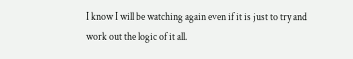I know I will be watching again even if it is just to try and work out the logic of it all.